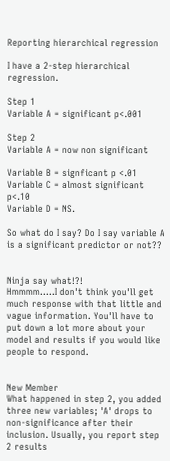Reporting hierarchical regression

I have a 2-step hierarchical regression.

Step 1
Variable A = significant p<.001

Step 2
Variable A = now non significant

Variable B = signficant p <.01
Variable C = almost significant p<.10
Variable D = NS.

So what do I say? Do I say variable A is a significant predictor or not??


Ninja say what!?!
Hmmmm.....I don't think you'll get much response with that little and vague information. You'll have to put down a lot more about your model and results if you would like people to respond.


New Member
What happened in step 2, you added three new variables; 'A' drops to non-significance after their inclusion. Usually, you report step 2 results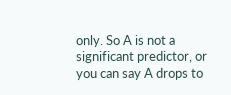only. So A is not a significant predictor, or you can say A drops to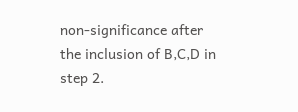non-significance after the inclusion of B,C,D in step 2.